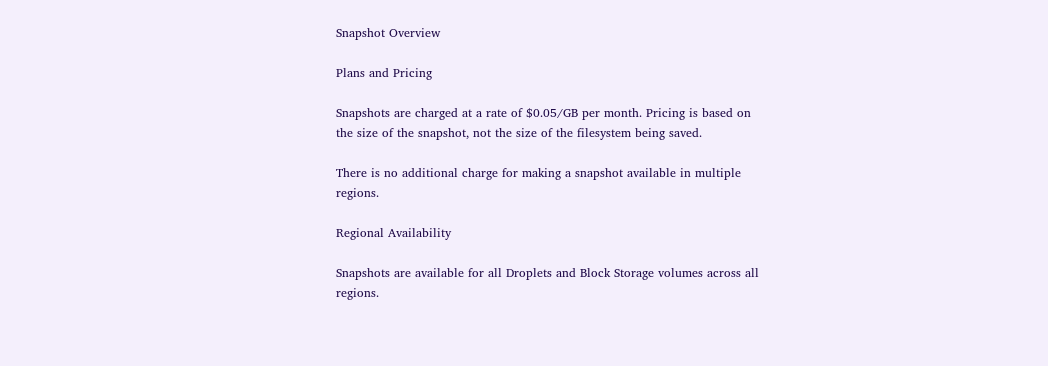Snapshot Overview

Plans and Pricing

Snapshots are charged at a rate of $0.05/GB per month. Pricing is based on the size of the snapshot, not the size of the filesystem being saved.

There is no additional charge for making a snapshot available in multiple regions.

Regional Availability

Snapshots are available for all Droplets and Block Storage volumes across all regions.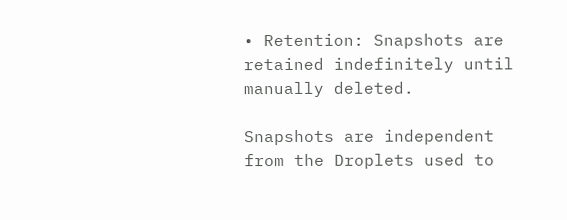• Retention: Snapshots are retained indefinitely until manually deleted.

Snapshots are independent from the Droplets used to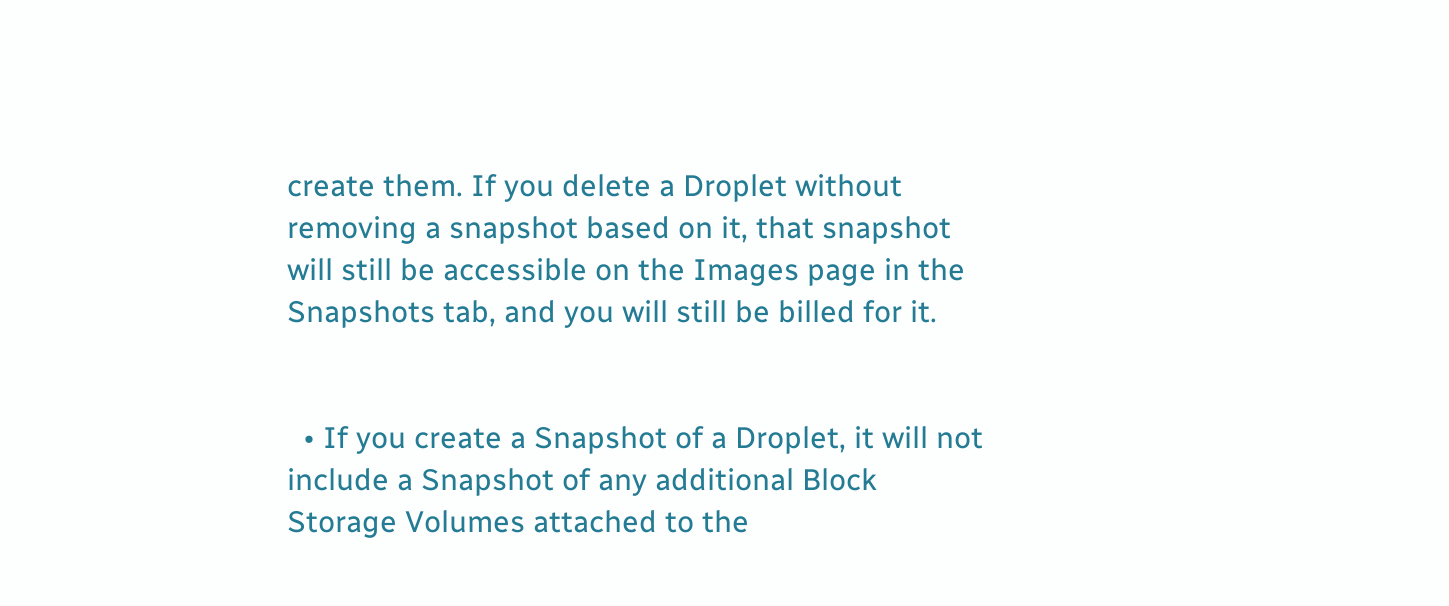create them. If you delete a Droplet without removing a snapshot based on it, that snapshot will still be accessible on the Images page in the Snapshots tab, and you will still be billed for it.


  • If you create a Snapshot of a Droplet, it will not include a Snapshot of any additional Block Storage Volumes attached to the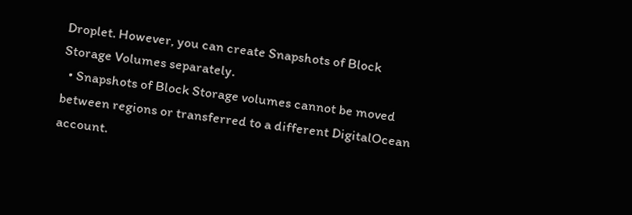Droplet. However, you can create Snapshots of Block Storage Volumes separately.
  • Snapshots of Block Storage volumes cannot be moved between regions or transferred to a different DigitalOcean account.